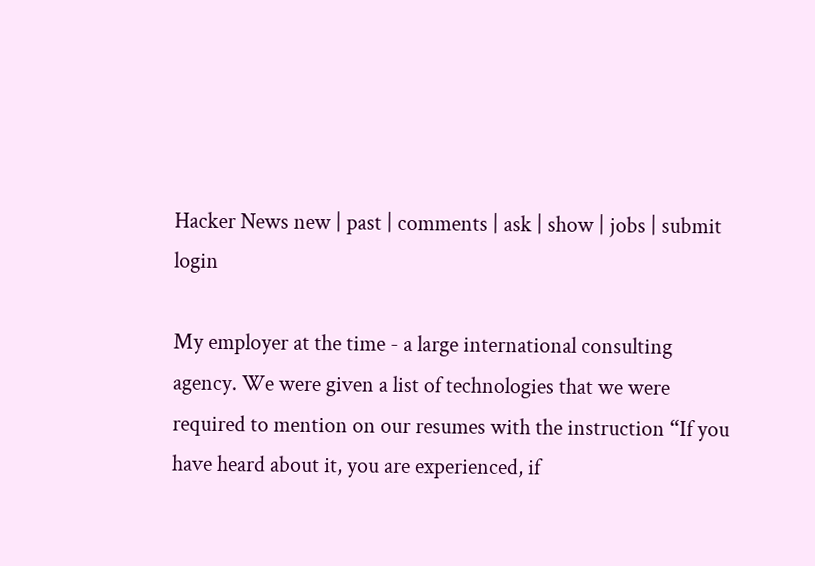Hacker News new | past | comments | ask | show | jobs | submit login

My employer at the time - a large international consulting agency. We were given a list of technologies that we were required to mention on our resumes with the instruction “If you have heard about it, you are experienced, if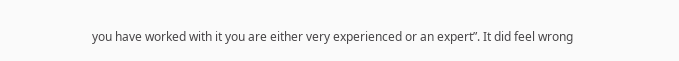you have worked with it you are either very experienced or an expert”. It did feel wrong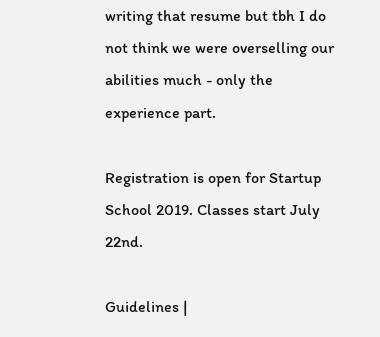writing that resume but tbh I do not think we were overselling our abilities much - only the experience part.

Registration is open for Startup School 2019. Classes start July 22nd.

Guidelines |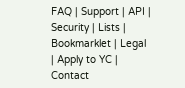FAQ | Support | API | Security | Lists | Bookmarklet | Legal | Apply to YC | Contact